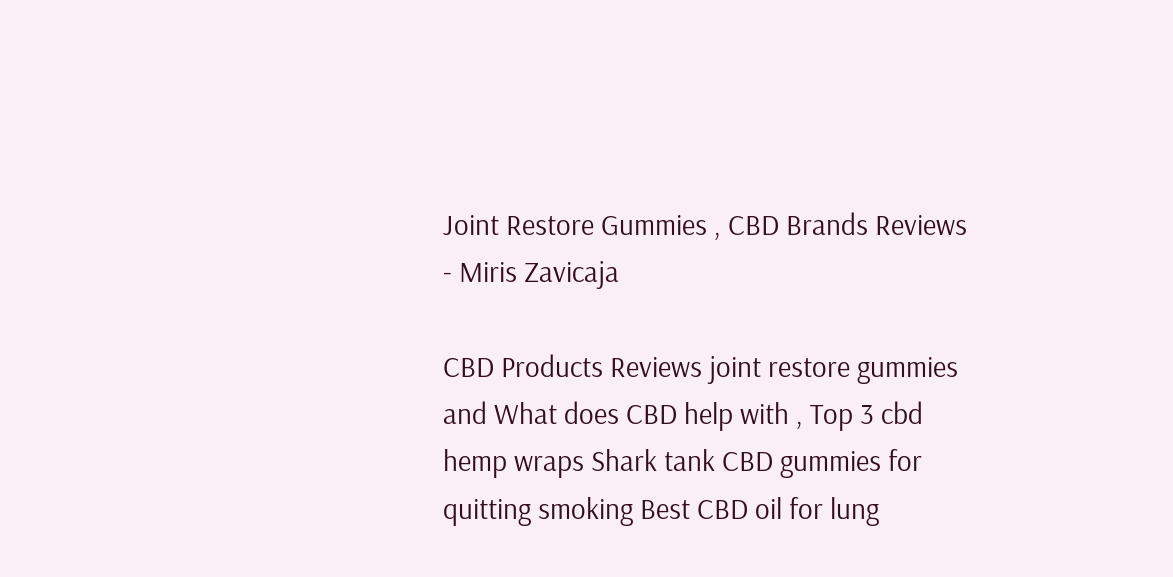Joint Restore Gummies , CBD Brands Reviews - Miris Zavicaja

CBD Products Reviews joint restore gummies and What does CBD help with , Top 3 cbd hemp wraps Shark tank CBD gummies for quitting smoking Best CBD oil for lung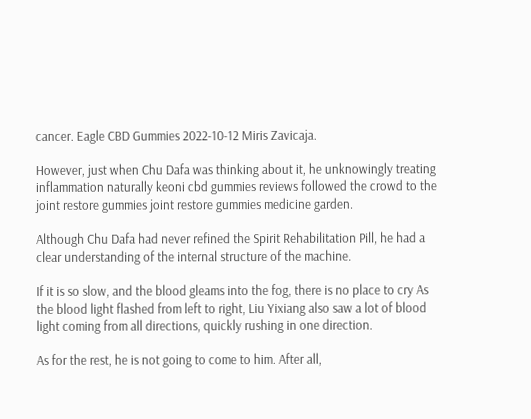cancer. Eagle CBD Gummies 2022-10-12 Miris Zavicaja.

However, just when Chu Dafa was thinking about it, he unknowingly treating inflammation naturally keoni cbd gummies reviews followed the crowd to the joint restore gummies joint restore gummies medicine garden.

Although Chu Dafa had never refined the Spirit Rehabilitation Pill, he had a clear understanding of the internal structure of the machine.

If it is so slow, and the blood gleams into the fog, there is no place to cry As the blood light flashed from left to right, Liu Yixiang also saw a lot of blood light coming from all directions, quickly rushing in one direction.

As for the rest, he is not going to come to him. After all,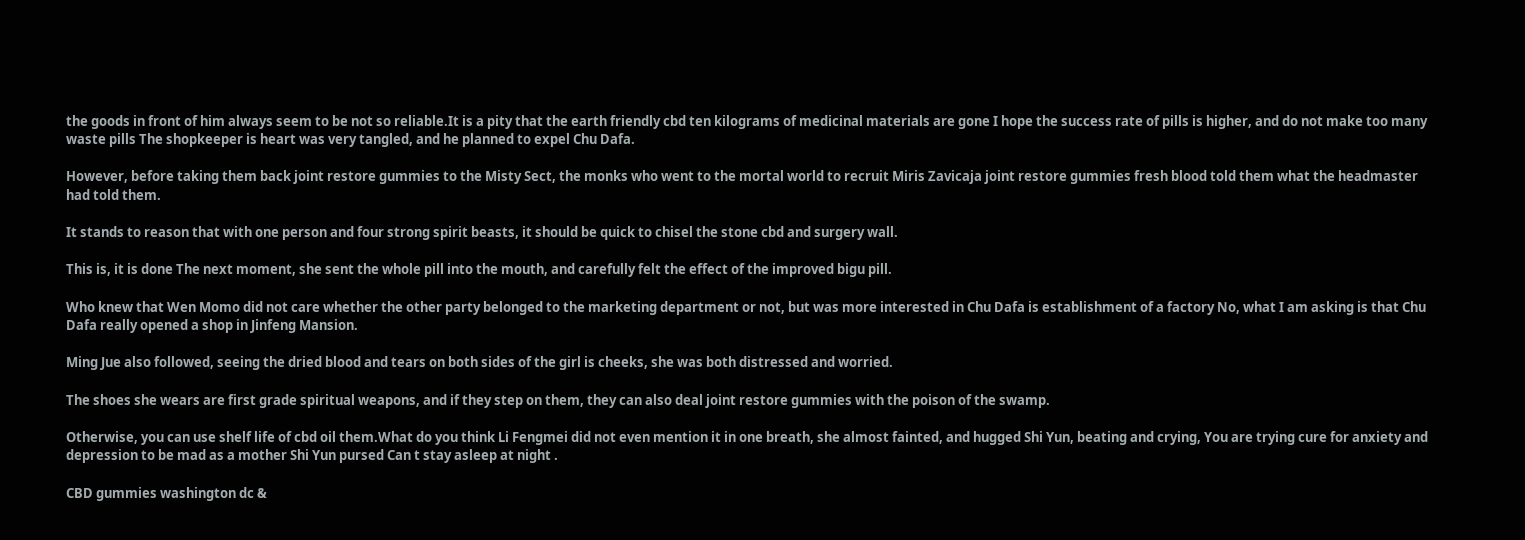the goods in front of him always seem to be not so reliable.It is a pity that the earth friendly cbd ten kilograms of medicinal materials are gone I hope the success rate of pills is higher, and do not make too many waste pills The shopkeeper is heart was very tangled, and he planned to expel Chu Dafa.

However, before taking them back joint restore gummies to the Misty Sect, the monks who went to the mortal world to recruit Miris Zavicaja joint restore gummies fresh blood told them what the headmaster had told them.

It stands to reason that with one person and four strong spirit beasts, it should be quick to chisel the stone cbd and surgery wall.

This is, it is done The next moment, she sent the whole pill into the mouth, and carefully felt the effect of the improved bigu pill.

Who knew that Wen Momo did not care whether the other party belonged to the marketing department or not, but was more interested in Chu Dafa is establishment of a factory No, what I am asking is that Chu Dafa really opened a shop in Jinfeng Mansion.

Ming Jue also followed, seeing the dried blood and tears on both sides of the girl is cheeks, she was both distressed and worried.

The shoes she wears are first grade spiritual weapons, and if they step on them, they can also deal joint restore gummies with the poison of the swamp.

Otherwise, you can use shelf life of cbd oil them.What do you think Li Fengmei did not even mention it in one breath, she almost fainted, and hugged Shi Yun, beating and crying, You are trying cure for anxiety and depression to be mad as a mother Shi Yun pursed Can t stay asleep at night .

CBD gummies washington dc &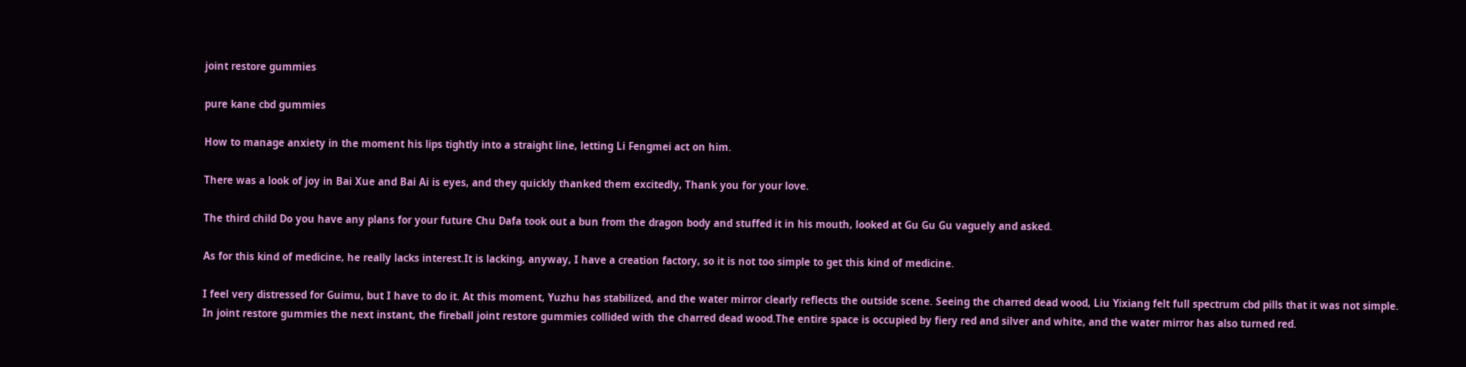joint restore gummies

pure kane cbd gummies

How to manage anxiety in the moment his lips tightly into a straight line, letting Li Fengmei act on him.

There was a look of joy in Bai Xue and Bai Ai is eyes, and they quickly thanked them excitedly, Thank you for your love.

The third child Do you have any plans for your future Chu Dafa took out a bun from the dragon body and stuffed it in his mouth, looked at Gu Gu Gu vaguely and asked.

As for this kind of medicine, he really lacks interest.It is lacking, anyway, I have a creation factory, so it is not too simple to get this kind of medicine.

I feel very distressed for Guimu, but I have to do it. At this moment, Yuzhu has stabilized, and the water mirror clearly reflects the outside scene. Seeing the charred dead wood, Liu Yixiang felt full spectrum cbd pills that it was not simple. In joint restore gummies the next instant, the fireball joint restore gummies collided with the charred dead wood.The entire space is occupied by fiery red and silver and white, and the water mirror has also turned red.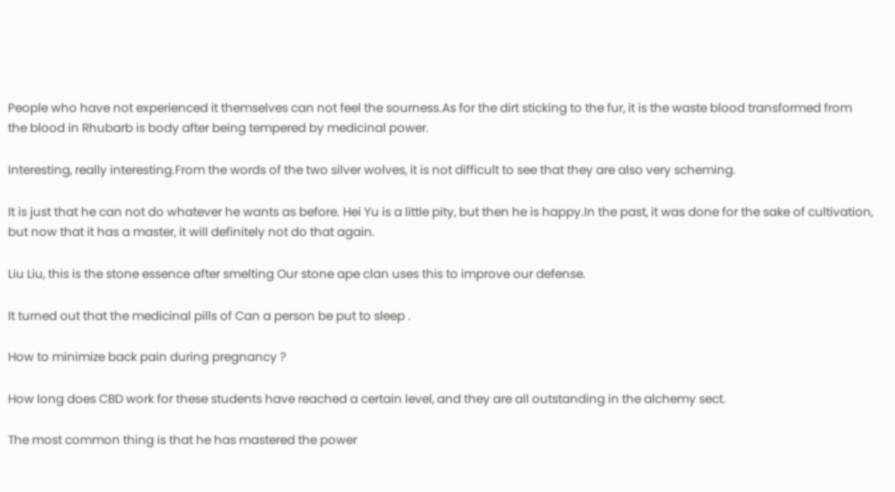People who have not experienced it themselves can not feel the sourness.As for the dirt sticking to the fur, it is the waste blood transformed from the blood in Rhubarb is body after being tempered by medicinal power.

Interesting, really interesting.From the words of the two silver wolves, it is not difficult to see that they are also very scheming.

It is just that he can not do whatever he wants as before. Hei Yu is a little pity, but then he is happy.In the past, it was done for the sake of cultivation, but now that it has a master, it will definitely not do that again.

Liu Liu, this is the stone essence after smelting Our stone ape clan uses this to improve our defense.

It turned out that the medicinal pills of Can a person be put to sleep .

How to minimize back pain during pregnancy ?

How long does CBD work for these students have reached a certain level, and they are all outstanding in the alchemy sect.

The most common thing is that he has mastered the power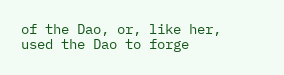of the Dao, or, like her, used the Dao to forge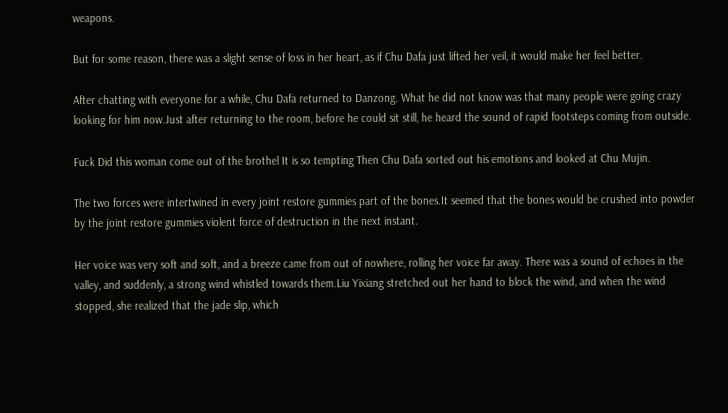weapons.

But for some reason, there was a slight sense of loss in her heart, as if Chu Dafa just lifted her veil, it would make her feel better.

After chatting with everyone for a while, Chu Dafa returned to Danzong. What he did not know was that many people were going crazy looking for him now.Just after returning to the room, before he could sit still, he heard the sound of rapid footsteps coming from outside.

Fuck Did this woman come out of the brothel It is so tempting Then Chu Dafa sorted out his emotions and looked at Chu Mujin.

The two forces were intertwined in every joint restore gummies part of the bones.It seemed that the bones would be crushed into powder by the joint restore gummies violent force of destruction in the next instant.

Her voice was very soft and soft, and a breeze came from out of nowhere, rolling her voice far away. There was a sound of echoes in the valley, and suddenly, a strong wind whistled towards them.Liu Yixiang stretched out her hand to block the wind, and when the wind stopped, she realized that the jade slip, which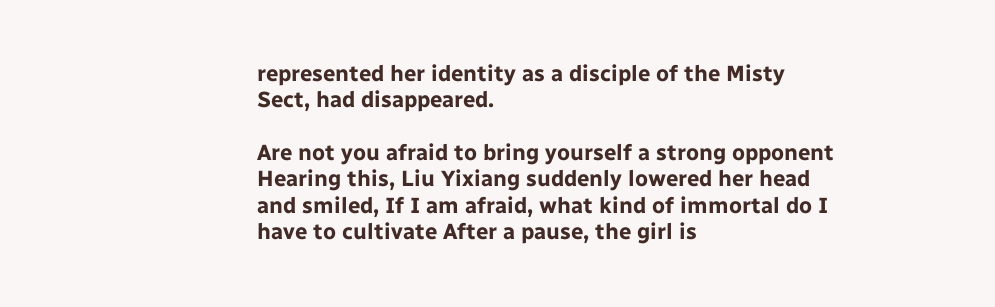represented her identity as a disciple of the Misty Sect, had disappeared.

Are not you afraid to bring yourself a strong opponent Hearing this, Liu Yixiang suddenly lowered her head and smiled, If I am afraid, what kind of immortal do I have to cultivate After a pause, the girl is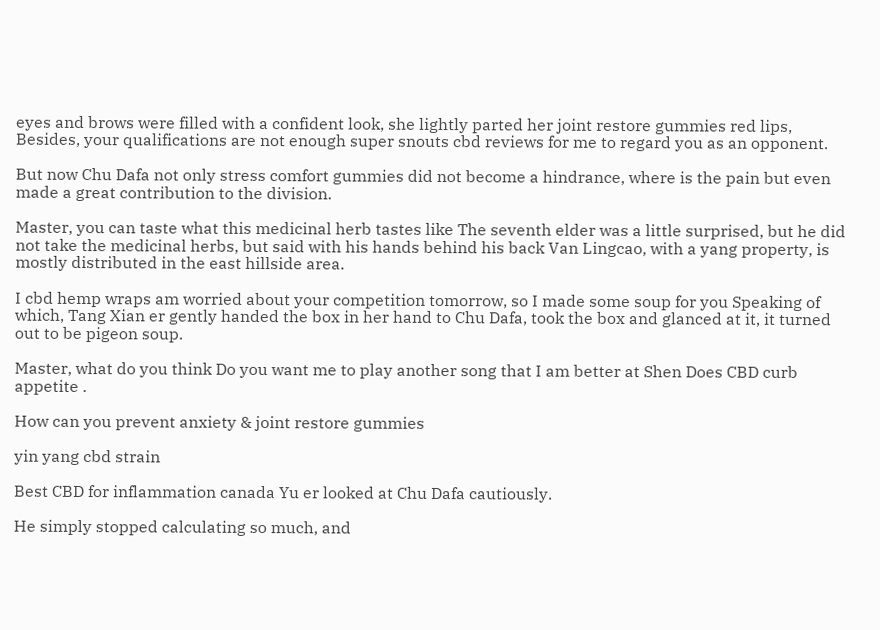eyes and brows were filled with a confident look, she lightly parted her joint restore gummies red lips, Besides, your qualifications are not enough super snouts cbd reviews for me to regard you as an opponent.

But now Chu Dafa not only stress comfort gummies did not become a hindrance, where is the pain but even made a great contribution to the division.

Master, you can taste what this medicinal herb tastes like The seventh elder was a little surprised, but he did not take the medicinal herbs, but said with his hands behind his back Van Lingcao, with a yang property, is mostly distributed in the east hillside area.

I cbd hemp wraps am worried about your competition tomorrow, so I made some soup for you Speaking of which, Tang Xian er gently handed the box in her hand to Chu Dafa, took the box and glanced at it, it turned out to be pigeon soup.

Master, what do you think Do you want me to play another song that I am better at Shen Does CBD curb appetite .

How can you prevent anxiety & joint restore gummies

yin yang cbd strain

Best CBD for inflammation canada Yu er looked at Chu Dafa cautiously.

He simply stopped calculating so much, and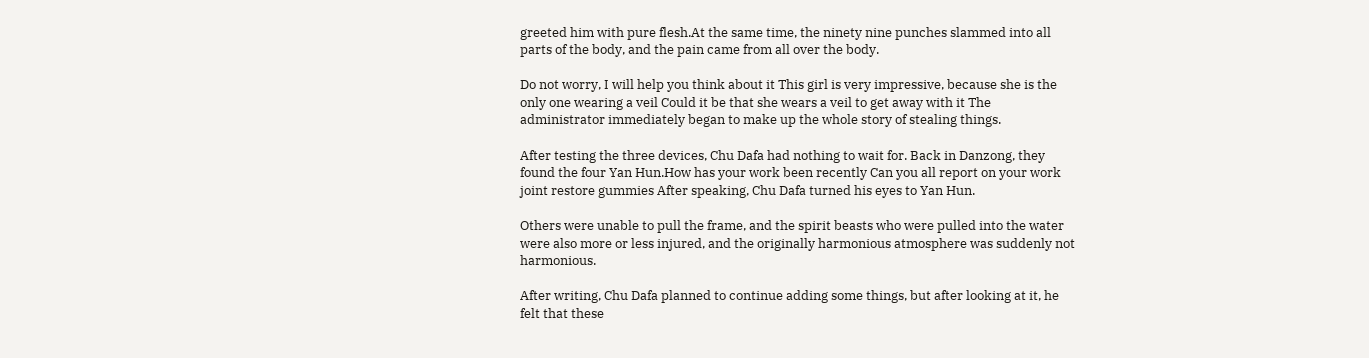greeted him with pure flesh.At the same time, the ninety nine punches slammed into all parts of the body, and the pain came from all over the body.

Do not worry, I will help you think about it This girl is very impressive, because she is the only one wearing a veil Could it be that she wears a veil to get away with it The administrator immediately began to make up the whole story of stealing things.

After testing the three devices, Chu Dafa had nothing to wait for. Back in Danzong, they found the four Yan Hun.How has your work been recently Can you all report on your work joint restore gummies After speaking, Chu Dafa turned his eyes to Yan Hun.

Others were unable to pull the frame, and the spirit beasts who were pulled into the water were also more or less injured, and the originally harmonious atmosphere was suddenly not harmonious.

After writing, Chu Dafa planned to continue adding some things, but after looking at it, he felt that these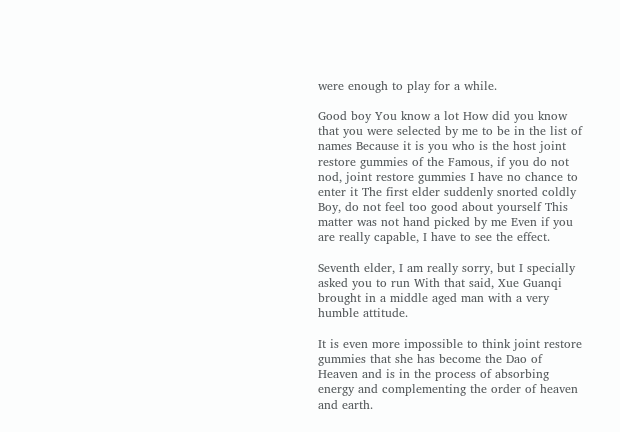were enough to play for a while.

Good boy You know a lot How did you know that you were selected by me to be in the list of names Because it is you who is the host joint restore gummies of the Famous, if you do not nod, joint restore gummies I have no chance to enter it The first elder suddenly snorted coldly Boy, do not feel too good about yourself This matter was not hand picked by me Even if you are really capable, I have to see the effect.

Seventh elder, I am really sorry, but I specially asked you to run With that said, Xue Guanqi brought in a middle aged man with a very humble attitude.

It is even more impossible to think joint restore gummies that she has become the Dao of Heaven and is in the process of absorbing energy and complementing the order of heaven and earth.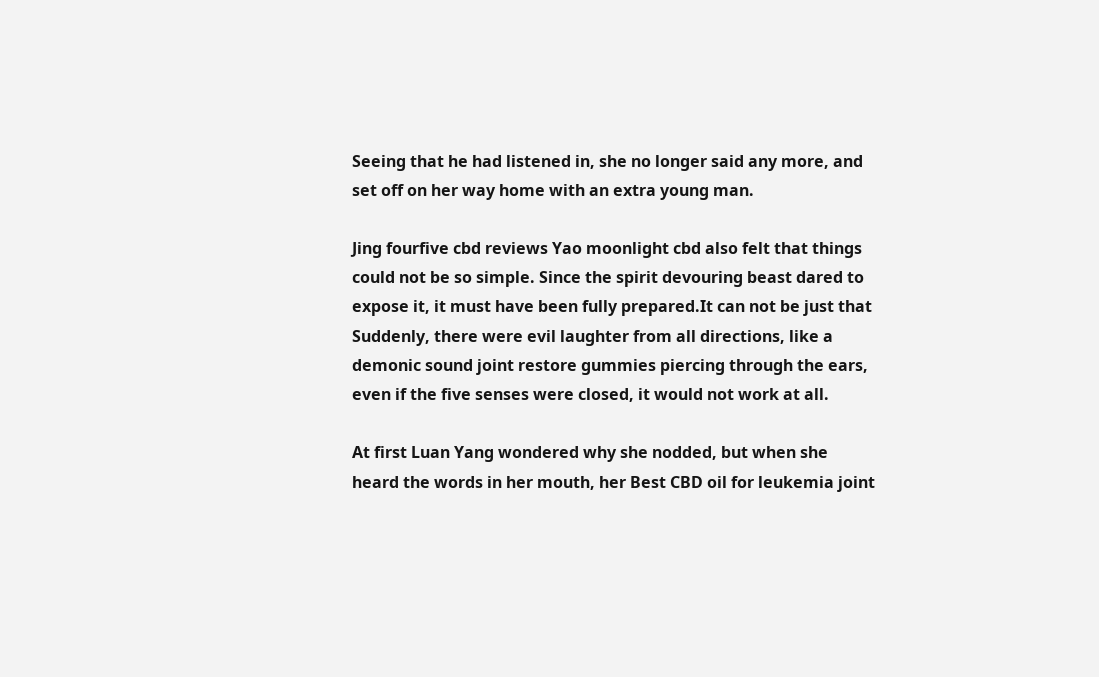Seeing that he had listened in, she no longer said any more, and set off on her way home with an extra young man.

Jing fourfive cbd reviews Yao moonlight cbd also felt that things could not be so simple. Since the spirit devouring beast dared to expose it, it must have been fully prepared.It can not be just that Suddenly, there were evil laughter from all directions, like a demonic sound joint restore gummies piercing through the ears, even if the five senses were closed, it would not work at all.

At first Luan Yang wondered why she nodded, but when she heard the words in her mouth, her Best CBD oil for leukemia joint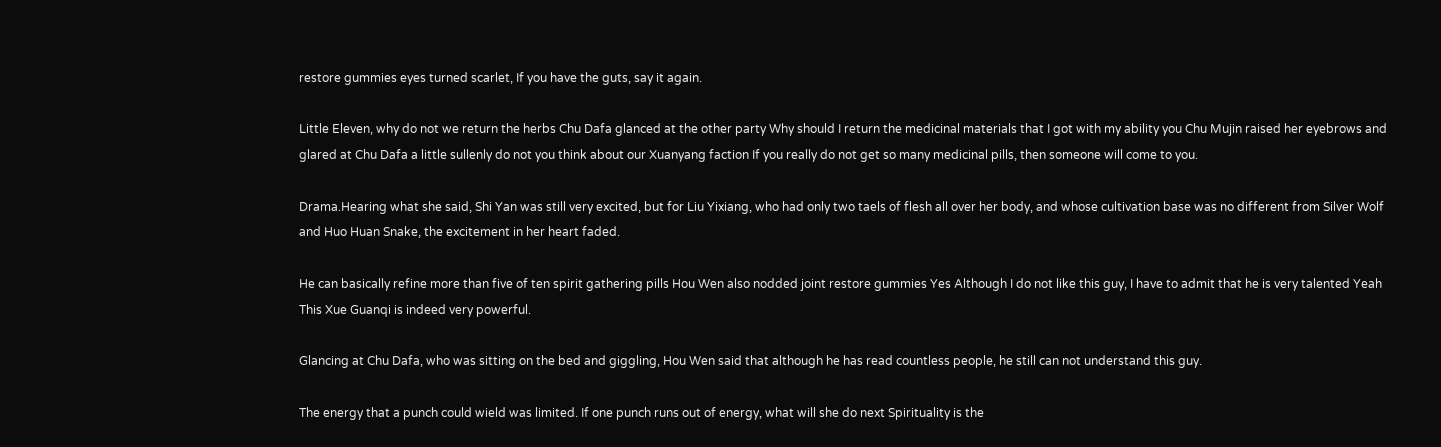restore gummies eyes turned scarlet, If you have the guts, say it again.

Little Eleven, why do not we return the herbs Chu Dafa glanced at the other party Why should I return the medicinal materials that I got with my ability you Chu Mujin raised her eyebrows and glared at Chu Dafa a little sullenly do not you think about our Xuanyang faction If you really do not get so many medicinal pills, then someone will come to you.

Drama.Hearing what she said, Shi Yan was still very excited, but for Liu Yixiang, who had only two taels of flesh all over her body, and whose cultivation base was no different from Silver Wolf and Huo Huan Snake, the excitement in her heart faded.

He can basically refine more than five of ten spirit gathering pills Hou Wen also nodded joint restore gummies Yes Although I do not like this guy, I have to admit that he is very talented Yeah This Xue Guanqi is indeed very powerful.

Glancing at Chu Dafa, who was sitting on the bed and giggling, Hou Wen said that although he has read countless people, he still can not understand this guy.

The energy that a punch could wield was limited. If one punch runs out of energy, what will she do next Spirituality is the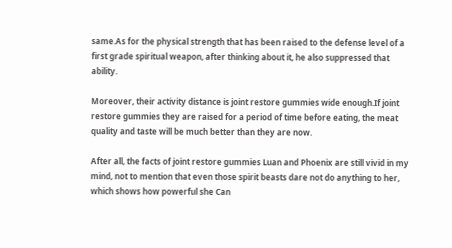same.As for the physical strength that has been raised to the defense level of a first grade spiritual weapon, after thinking about it, he also suppressed that ability.

Moreover, their activity distance is joint restore gummies wide enough.If joint restore gummies they are raised for a period of time before eating, the meat quality and taste will be much better than they are now.

After all, the facts of joint restore gummies Luan and Phoenix are still vivid in my mind, not to mention that even those spirit beasts dare not do anything to her, which shows how powerful she Can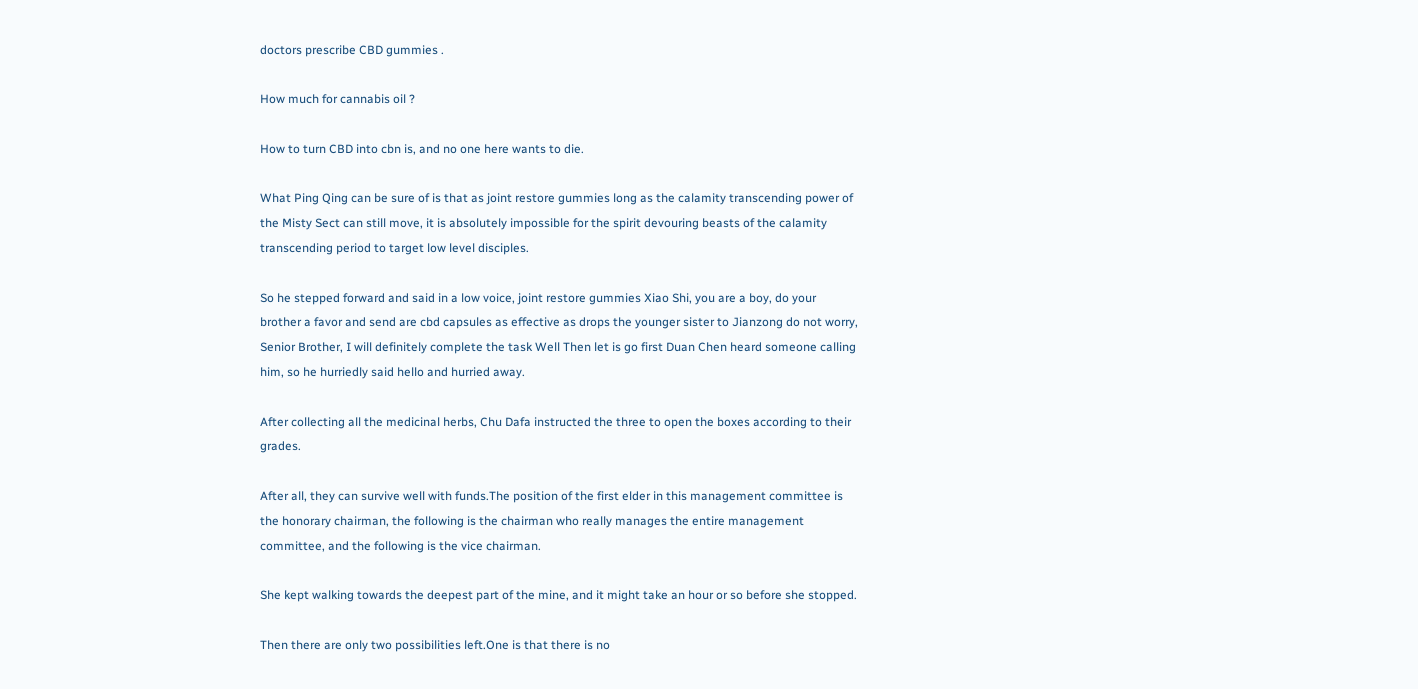doctors prescribe CBD gummies .

How much for cannabis oil ?

How to turn CBD into cbn is, and no one here wants to die.

What Ping Qing can be sure of is that as joint restore gummies long as the calamity transcending power of the Misty Sect can still move, it is absolutely impossible for the spirit devouring beasts of the calamity transcending period to target low level disciples.

So he stepped forward and said in a low voice, joint restore gummies Xiao Shi, you are a boy, do your brother a favor and send are cbd capsules as effective as drops the younger sister to Jianzong do not worry, Senior Brother, I will definitely complete the task Well Then let is go first Duan Chen heard someone calling him, so he hurriedly said hello and hurried away.

After collecting all the medicinal herbs, Chu Dafa instructed the three to open the boxes according to their grades.

After all, they can survive well with funds.The position of the first elder in this management committee is the honorary chairman, the following is the chairman who really manages the entire management committee, and the following is the vice chairman.

She kept walking towards the deepest part of the mine, and it might take an hour or so before she stopped.

Then there are only two possibilities left.One is that there is no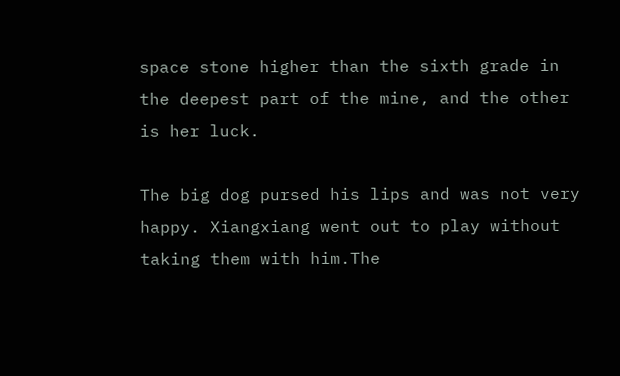space stone higher than the sixth grade in the deepest part of the mine, and the other is her luck.

The big dog pursed his lips and was not very happy. Xiangxiang went out to play without taking them with him.The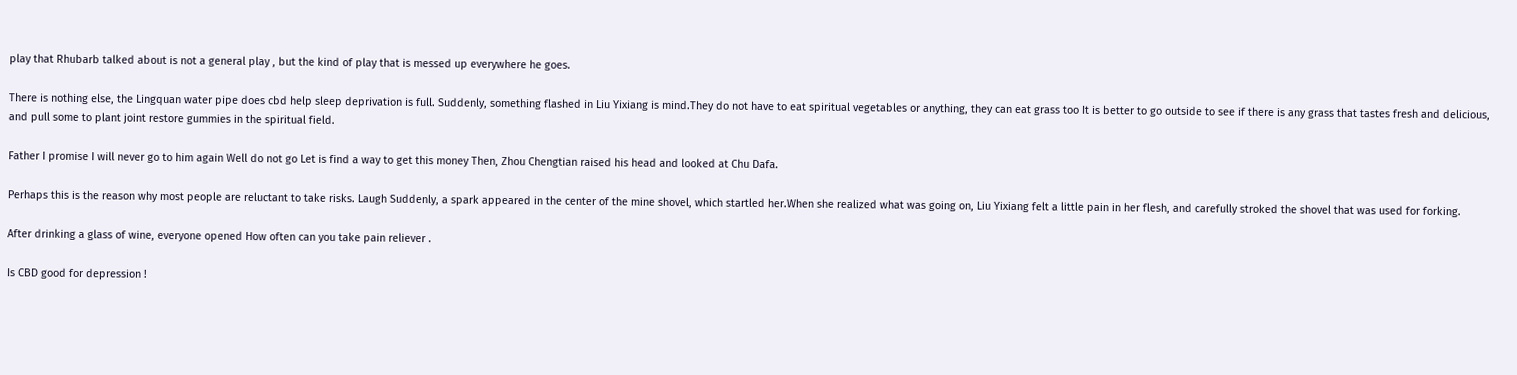play that Rhubarb talked about is not a general play , but the kind of play that is messed up everywhere he goes.

There is nothing else, the Lingquan water pipe does cbd help sleep deprivation is full. Suddenly, something flashed in Liu Yixiang is mind.They do not have to eat spiritual vegetables or anything, they can eat grass too It is better to go outside to see if there is any grass that tastes fresh and delicious, and pull some to plant joint restore gummies in the spiritual field.

Father I promise I will never go to him again Well do not go Let is find a way to get this money Then, Zhou Chengtian raised his head and looked at Chu Dafa.

Perhaps this is the reason why most people are reluctant to take risks. Laugh Suddenly, a spark appeared in the center of the mine shovel, which startled her.When she realized what was going on, Liu Yixiang felt a little pain in her flesh, and carefully stroked the shovel that was used for forking.

After drinking a glass of wine, everyone opened How often can you take pain reliever .

Is CBD good for depression !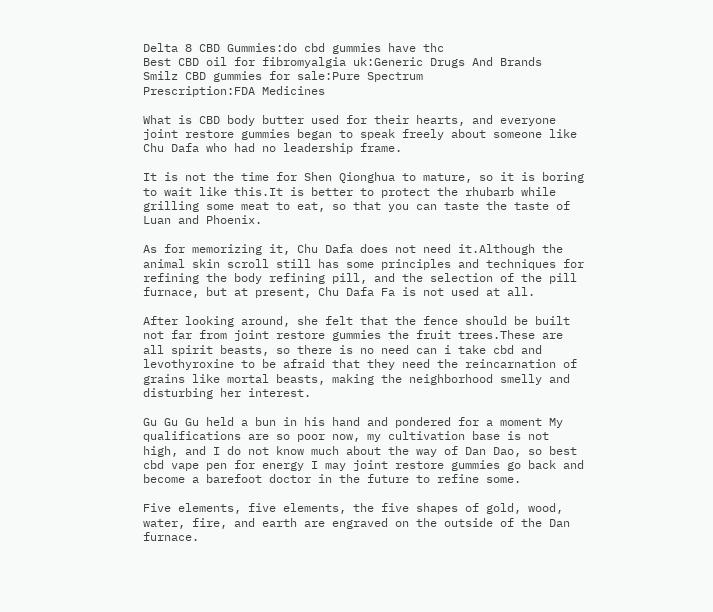Delta 8 CBD Gummies:do cbd gummies have thc
Best CBD oil for fibromyalgia uk:Generic Drugs And Brands
Smilz CBD gummies for sale:Pure Spectrum
Prescription:FDA Medicines

What is CBD body butter used for their hearts, and everyone joint restore gummies began to speak freely about someone like Chu Dafa who had no leadership frame.

It is not the time for Shen Qionghua to mature, so it is boring to wait like this.It is better to protect the rhubarb while grilling some meat to eat, so that you can taste the taste of Luan and Phoenix.

As for memorizing it, Chu Dafa does not need it.Although the animal skin scroll still has some principles and techniques for refining the body refining pill, and the selection of the pill furnace, but at present, Chu Dafa Fa is not used at all.

After looking around, she felt that the fence should be built not far from joint restore gummies the fruit trees.These are all spirit beasts, so there is no need can i take cbd and levothyroxine to be afraid that they need the reincarnation of grains like mortal beasts, making the neighborhood smelly and disturbing her interest.

Gu Gu Gu held a bun in his hand and pondered for a moment My qualifications are so poor now, my cultivation base is not high, and I do not know much about the way of Dan Dao, so best cbd vape pen for energy I may joint restore gummies go back and become a barefoot doctor in the future to refine some.

Five elements, five elements, the five shapes of gold, wood, water, fire, and earth are engraved on the outside of the Dan furnace.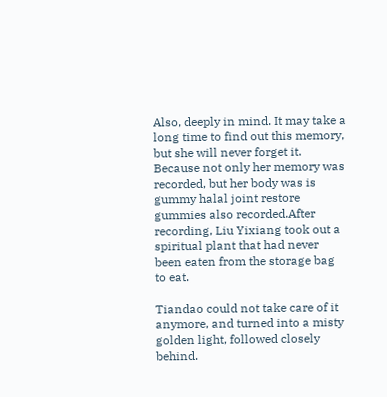Also, deeply in mind. It may take a long time to find out this memory, but she will never forget it. Because not only her memory was recorded, but her body was is gummy halal joint restore gummies also recorded.After recording, Liu Yixiang took out a spiritual plant that had never been eaten from the storage bag to eat.

Tiandao could not take care of it anymore, and turned into a misty golden light, followed closely behind.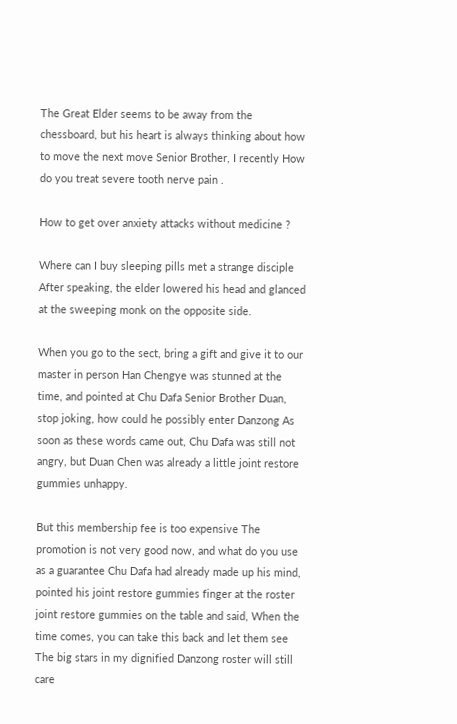The Great Elder seems to be away from the chessboard, but his heart is always thinking about how to move the next move Senior Brother, I recently How do you treat severe tooth nerve pain .

How to get over anxiety attacks without medicine ?

Where can I buy sleeping pills met a strange disciple After speaking, the elder lowered his head and glanced at the sweeping monk on the opposite side.

When you go to the sect, bring a gift and give it to our master in person Han Chengye was stunned at the time, and pointed at Chu Dafa Senior Brother Duan, stop joking, how could he possibly enter Danzong As soon as these words came out, Chu Dafa was still not angry, but Duan Chen was already a little joint restore gummies unhappy.

But this membership fee is too expensive The promotion is not very good now, and what do you use as a guarantee Chu Dafa had already made up his mind, pointed his joint restore gummies finger at the roster joint restore gummies on the table and said, When the time comes, you can take this back and let them see The big stars in my dignified Danzong roster will still care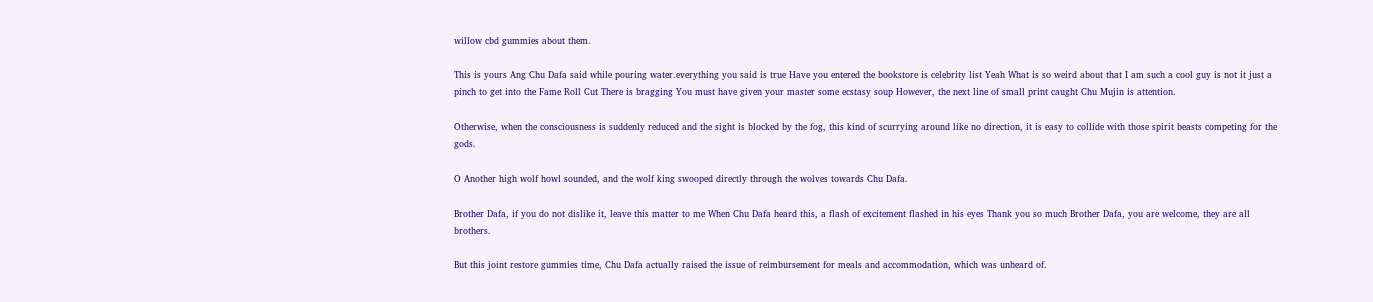willow cbd gummies about them.

This is yours Ang Chu Dafa said while pouring water.everything you said is true Have you entered the bookstore is celebrity list Yeah What is so weird about that I am such a cool guy is not it just a pinch to get into the Fame Roll Cut There is bragging You must have given your master some ecstasy soup However, the next line of small print caught Chu Mujin is attention.

Otherwise, when the consciousness is suddenly reduced and the sight is blocked by the fog, this kind of scurrying around like no direction, it is easy to collide with those spirit beasts competing for the gods.

O Another high wolf howl sounded, and the wolf king swooped directly through the wolves towards Chu Dafa.

Brother Dafa, if you do not dislike it, leave this matter to me When Chu Dafa heard this, a flash of excitement flashed in his eyes Thank you so much Brother Dafa, you are welcome, they are all brothers.

But this joint restore gummies time, Chu Dafa actually raised the issue of reimbursement for meals and accommodation, which was unheard of.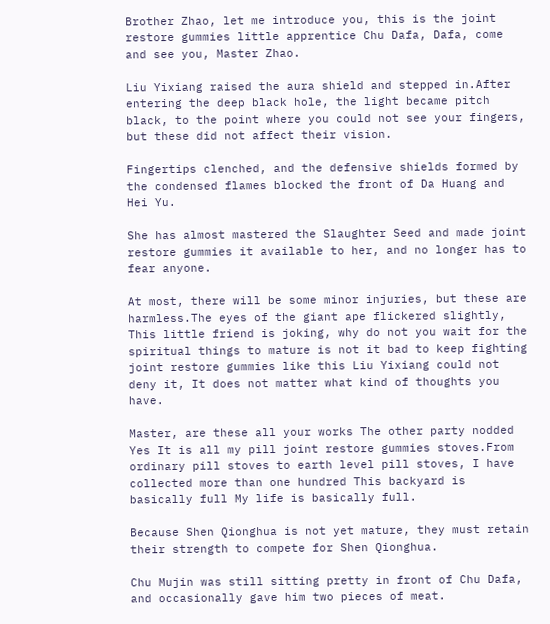Brother Zhao, let me introduce you, this is the joint restore gummies little apprentice Chu Dafa, Dafa, come and see you, Master Zhao.

Liu Yixiang raised the aura shield and stepped in.After entering the deep black hole, the light became pitch black, to the point where you could not see your fingers, but these did not affect their vision.

Fingertips clenched, and the defensive shields formed by the condensed flames blocked the front of Da Huang and Hei Yu.

She has almost mastered the Slaughter Seed and made joint restore gummies it available to her, and no longer has to fear anyone.

At most, there will be some minor injuries, but these are harmless.The eyes of the giant ape flickered slightly, This little friend is joking, why do not you wait for the spiritual things to mature is not it bad to keep fighting joint restore gummies like this Liu Yixiang could not deny it, It does not matter what kind of thoughts you have.

Master, are these all your works The other party nodded Yes It is all my pill joint restore gummies stoves.From ordinary pill stoves to earth level pill stoves, I have collected more than one hundred This backyard is basically full My life is basically full.

Because Shen Qionghua is not yet mature, they must retain their strength to compete for Shen Qionghua.

Chu Mujin was still sitting pretty in front of Chu Dafa, and occasionally gave him two pieces of meat.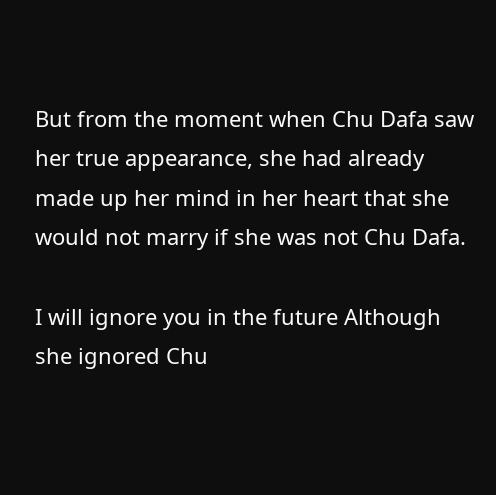But from the moment when Chu Dafa saw her true appearance, she had already made up her mind in her heart that she would not marry if she was not Chu Dafa.

I will ignore you in the future Although she ignored Chu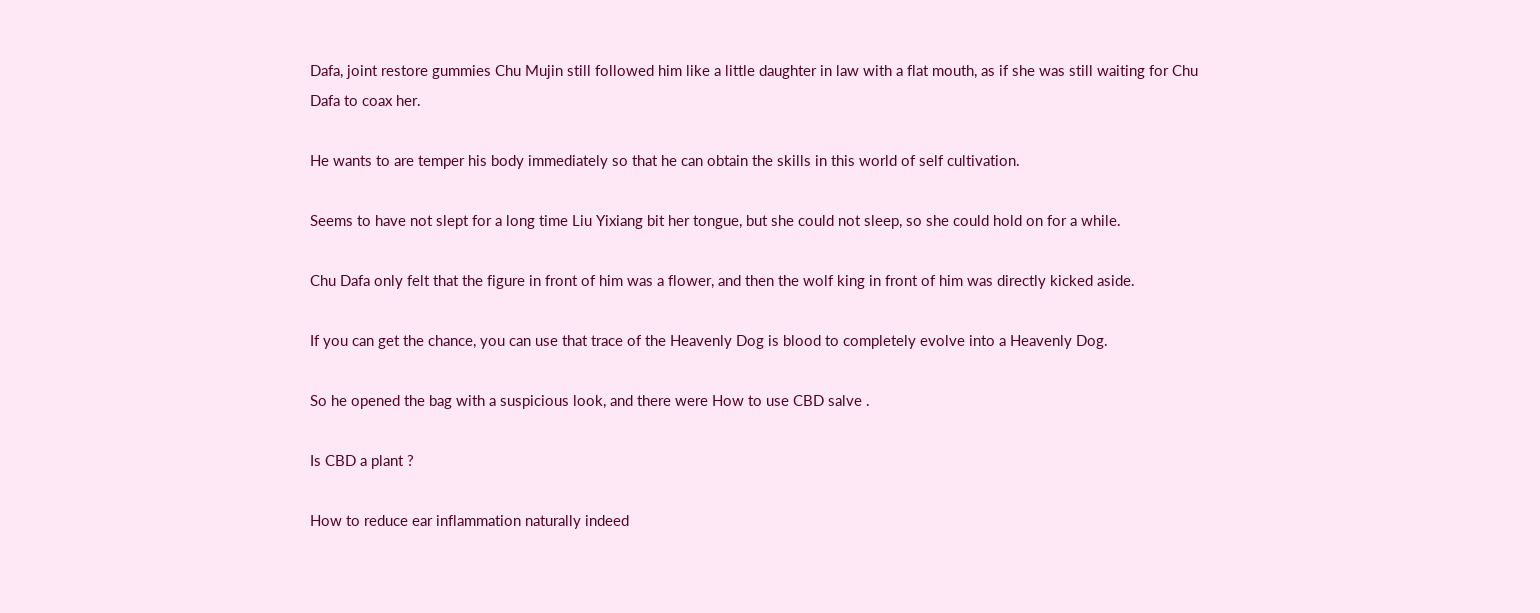Dafa, joint restore gummies Chu Mujin still followed him like a little daughter in law with a flat mouth, as if she was still waiting for Chu Dafa to coax her.

He wants to are temper his body immediately so that he can obtain the skills in this world of self cultivation.

Seems to have not slept for a long time Liu Yixiang bit her tongue, but she could not sleep, so she could hold on for a while.

Chu Dafa only felt that the figure in front of him was a flower, and then the wolf king in front of him was directly kicked aside.

If you can get the chance, you can use that trace of the Heavenly Dog is blood to completely evolve into a Heavenly Dog.

So he opened the bag with a suspicious look, and there were How to use CBD salve .

Is CBD a plant ?

How to reduce ear inflammation naturally indeed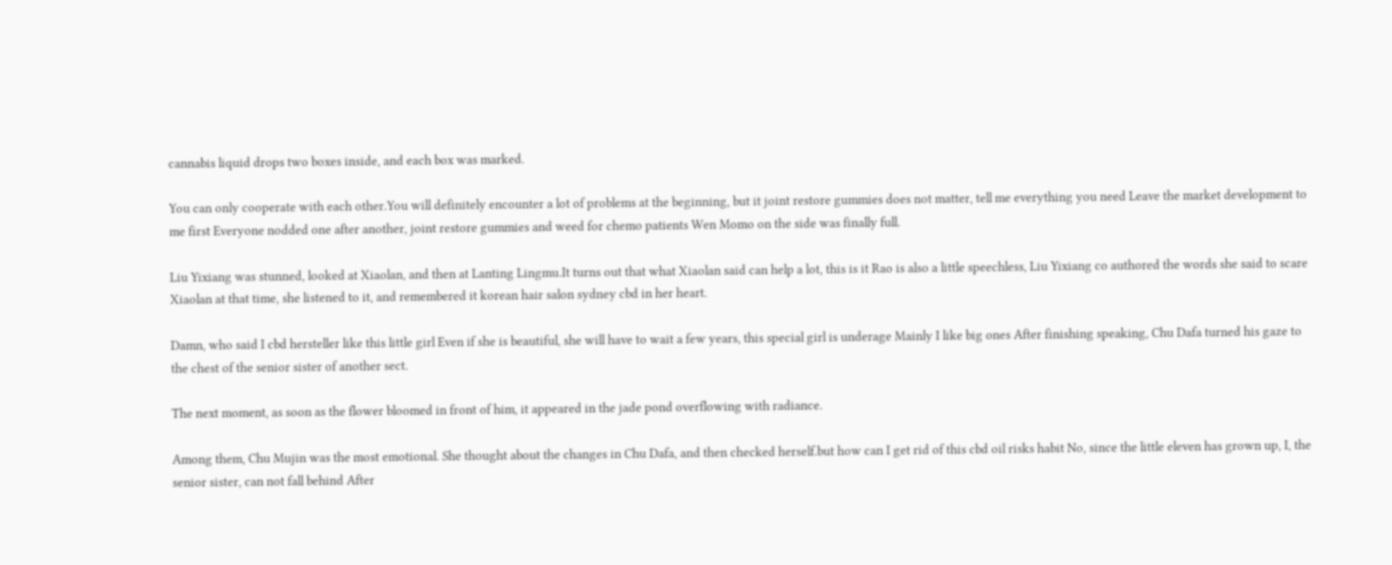cannabis liquid drops two boxes inside, and each box was marked.

You can only cooperate with each other.You will definitely encounter a lot of problems at the beginning, but it joint restore gummies does not matter, tell me everything you need Leave the market development to me first Everyone nodded one after another, joint restore gummies and weed for chemo patients Wen Momo on the side was finally full.

Liu Yixiang was stunned, looked at Xiaolan, and then at Lanting Lingmu.It turns out that what Xiaolan said can help a lot, this is it Rao is also a little speechless, Liu Yixiang co authored the words she said to scare Xiaolan at that time, she listened to it, and remembered it korean hair salon sydney cbd in her heart.

Damn, who said I cbd hersteller like this little girl Even if she is beautiful, she will have to wait a few years, this special girl is underage Mainly I like big ones After finishing speaking, Chu Dafa turned his gaze to the chest of the senior sister of another sect.

The next moment, as soon as the flower bloomed in front of him, it appeared in the jade pond overflowing with radiance.

Among them, Chu Mujin was the most emotional. She thought about the changes in Chu Dafa, and then checked herself.but how can I get rid of this cbd oil risks habit No, since the little eleven has grown up, I, the senior sister, can not fall behind After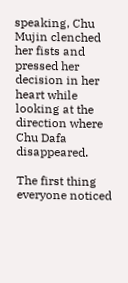speaking, Chu Mujin clenched her fists and pressed her decision in her heart while looking at the direction where Chu Dafa disappeared.

The first thing everyone noticed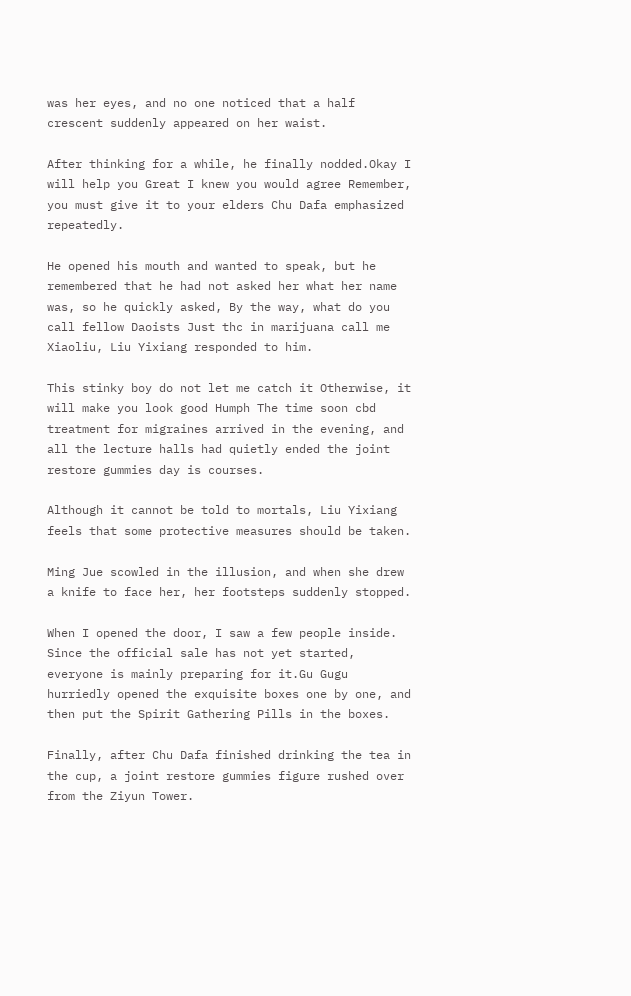was her eyes, and no one noticed that a half crescent suddenly appeared on her waist.

After thinking for a while, he finally nodded.Okay I will help you Great I knew you would agree Remember, you must give it to your elders Chu Dafa emphasized repeatedly.

He opened his mouth and wanted to speak, but he remembered that he had not asked her what her name was, so he quickly asked, By the way, what do you call fellow Daoists Just thc in marijuana call me Xiaoliu, Liu Yixiang responded to him.

This stinky boy do not let me catch it Otherwise, it will make you look good Humph The time soon cbd treatment for migraines arrived in the evening, and all the lecture halls had quietly ended the joint restore gummies day is courses.

Although it cannot be told to mortals, Liu Yixiang feels that some protective measures should be taken.

Ming Jue scowled in the illusion, and when she drew a knife to face her, her footsteps suddenly stopped.

When I opened the door, I saw a few people inside. Since the official sale has not yet started, everyone is mainly preparing for it.Gu Gugu hurriedly opened the exquisite boxes one by one, and then put the Spirit Gathering Pills in the boxes.

Finally, after Chu Dafa finished drinking the tea in the cup, a joint restore gummies figure rushed over from the Ziyun Tower.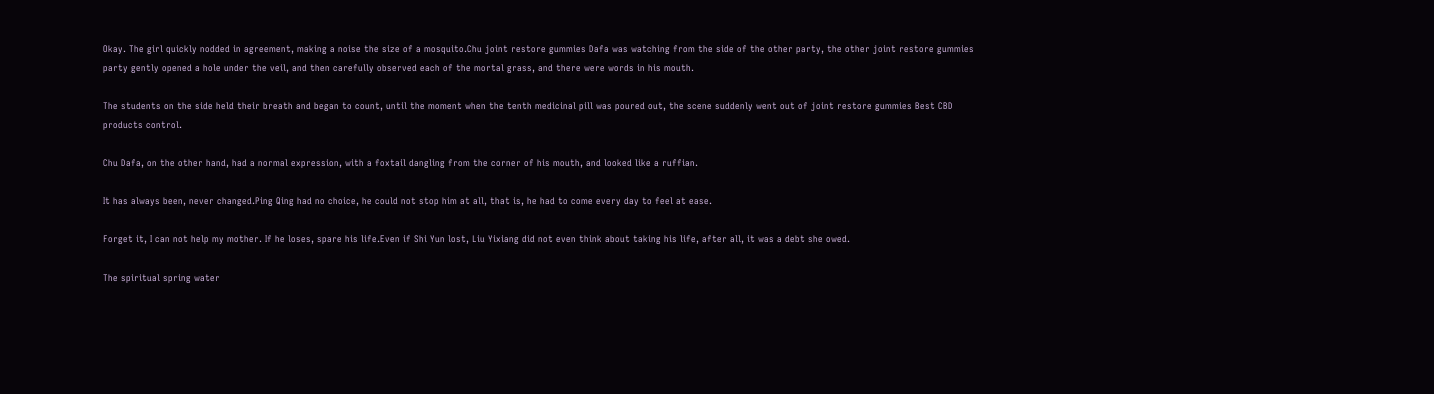Okay. The girl quickly nodded in agreement, making a noise the size of a mosquito.Chu joint restore gummies Dafa was watching from the side of the other party, the other joint restore gummies party gently opened a hole under the veil, and then carefully observed each of the mortal grass, and there were words in his mouth.

The students on the side held their breath and began to count, until the moment when the tenth medicinal pill was poured out, the scene suddenly went out of joint restore gummies Best CBD products control.

Chu Dafa, on the other hand, had a normal expression, with a foxtail dangling from the corner of his mouth, and looked like a ruffian.

It has always been, never changed.Ping Qing had no choice, he could not stop him at all, that is, he had to come every day to feel at ease.

Forget it, I can not help my mother. If he loses, spare his life.Even if Shi Yun lost, Liu Yixiang did not even think about taking his life, after all, it was a debt she owed.

The spiritual spring water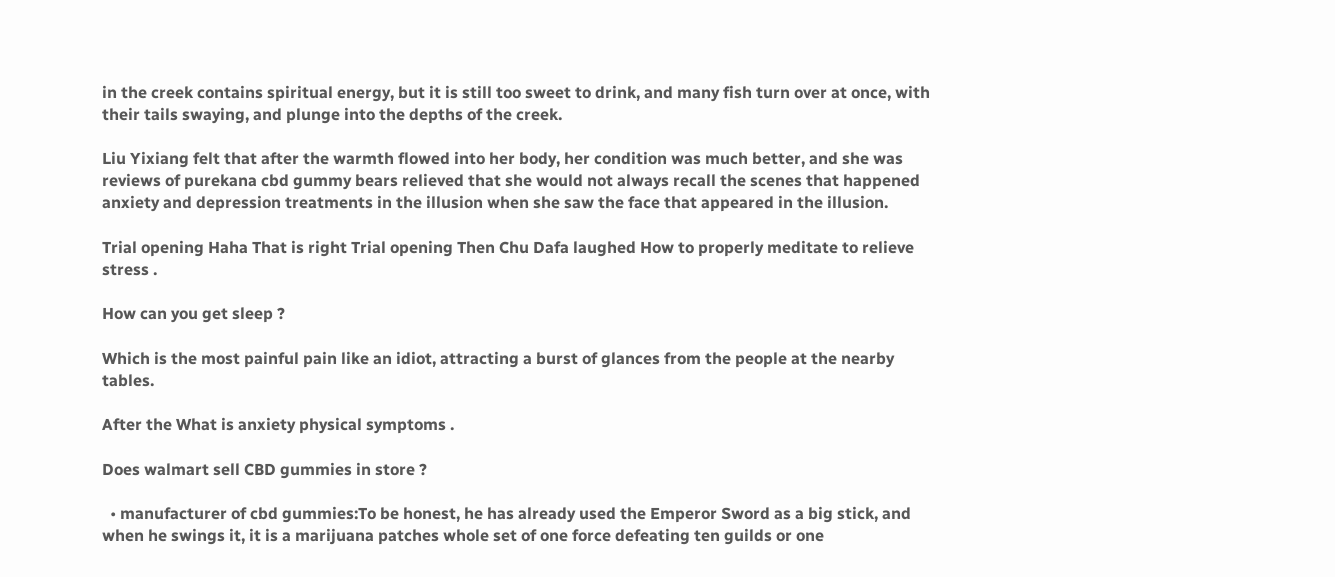in the creek contains spiritual energy, but it is still too sweet to drink, and many fish turn over at once, with their tails swaying, and plunge into the depths of the creek.

Liu Yixiang felt that after the warmth flowed into her body, her condition was much better, and she was reviews of purekana cbd gummy bears relieved that she would not always recall the scenes that happened anxiety and depression treatments in the illusion when she saw the face that appeared in the illusion.

Trial opening Haha That is right Trial opening Then Chu Dafa laughed How to properly meditate to relieve stress .

How can you get sleep ?

Which is the most painful pain like an idiot, attracting a burst of glances from the people at the nearby tables.

After the What is anxiety physical symptoms .

Does walmart sell CBD gummies in store ?

  • manufacturer of cbd gummies:To be honest, he has already used the Emperor Sword as a big stick, and when he swings it, it is a marijuana patches whole set of one force defeating ten guilds or one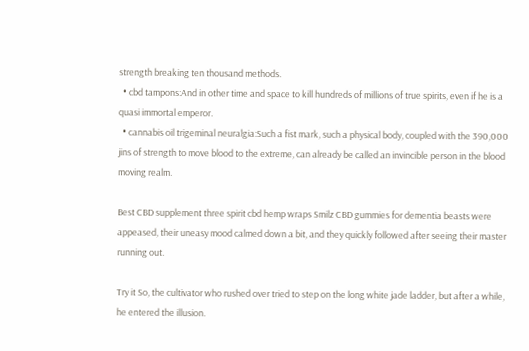strength breaking ten thousand methods.
  • cbd tampons:And in other time and space to kill hundreds of millions of true spirits, even if he is a quasi immortal emperor.
  • cannabis oil trigeminal neuralgia:Such a fist mark, such a physical body, coupled with the 390,000 jins of strength to move blood to the extreme, can already be called an invincible person in the blood moving realm.

Best CBD supplement three spirit cbd hemp wraps Smilz CBD gummies for dementia beasts were appeased, their uneasy mood calmed down a bit, and they quickly followed after seeing their master running out.

Try it So, the cultivator who rushed over tried to step on the long white jade ladder, but after a while, he entered the illusion.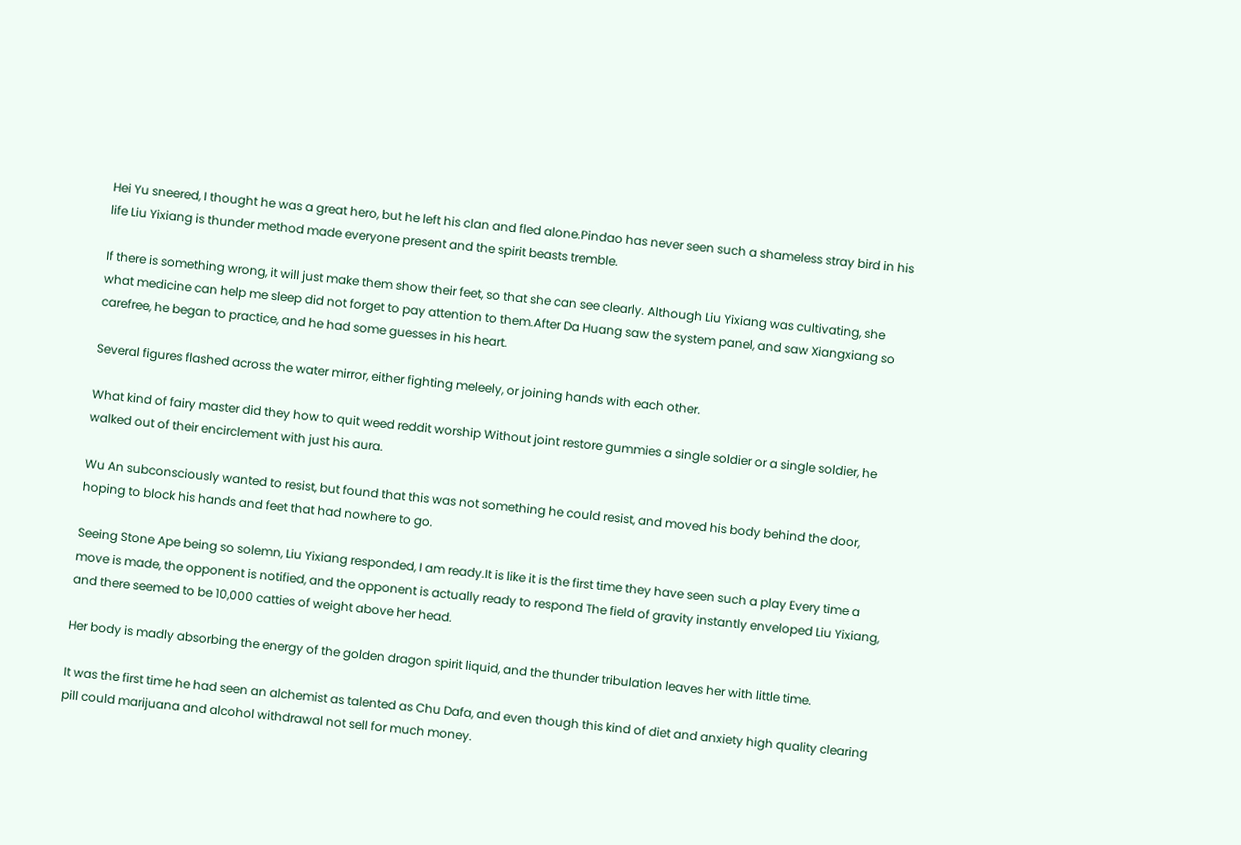Hei Yu sneered, I thought he was a great hero, but he left his clan and fled alone.Pindao has never seen such a shameless stray bird in his life Liu Yixiang is thunder method made everyone present and the spirit beasts tremble.

If there is something wrong, it will just make them show their feet, so that she can see clearly. Although Liu Yixiang was cultivating, she what medicine can help me sleep did not forget to pay attention to them.After Da Huang saw the system panel, and saw Xiangxiang so carefree, he began to practice, and he had some guesses in his heart.

Several figures flashed across the water mirror, either fighting meleely, or joining hands with each other.

What kind of fairy master did they how to quit weed reddit worship Without joint restore gummies a single soldier or a single soldier, he walked out of their encirclement with just his aura.

Wu An subconsciously wanted to resist, but found that this was not something he could resist, and moved his body behind the door, hoping to block his hands and feet that had nowhere to go.

Seeing Stone Ape being so solemn, Liu Yixiang responded, I am ready.It is like it is the first time they have seen such a play Every time a move is made, the opponent is notified, and the opponent is actually ready to respond The field of gravity instantly enveloped Liu Yixiang, and there seemed to be 10,000 catties of weight above her head.

Her body is madly absorbing the energy of the golden dragon spirit liquid, and the thunder tribulation leaves her with little time.

It was the first time he had seen an alchemist as talented as Chu Dafa, and even though this kind of diet and anxiety high quality clearing pill could marijuana and alcohol withdrawal not sell for much money.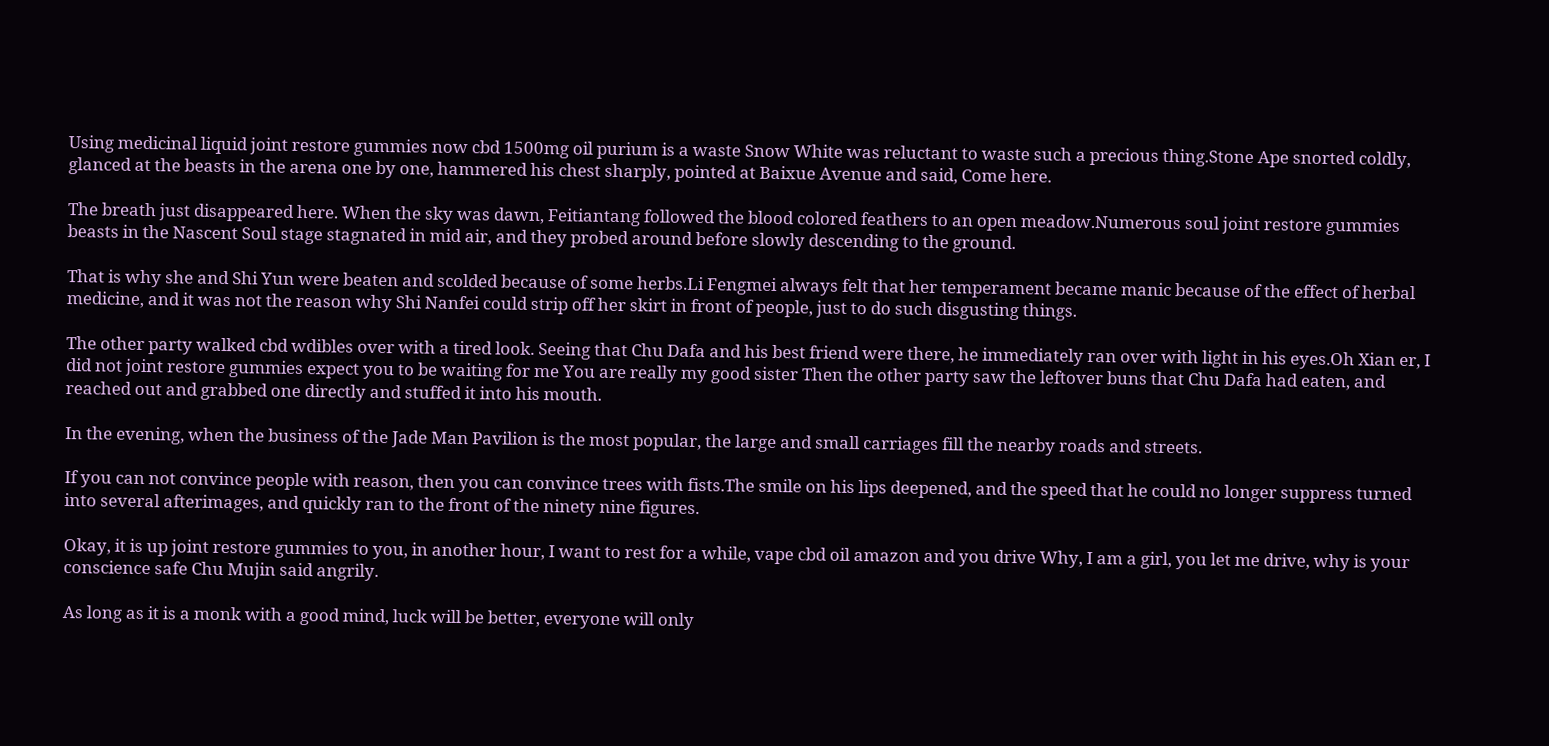Using medicinal liquid joint restore gummies now cbd 1500mg oil purium is a waste Snow White was reluctant to waste such a precious thing.Stone Ape snorted coldly, glanced at the beasts in the arena one by one, hammered his chest sharply, pointed at Baixue Avenue and said, Come here.

The breath just disappeared here. When the sky was dawn, Feitiantang followed the blood colored feathers to an open meadow.Numerous soul joint restore gummies beasts in the Nascent Soul stage stagnated in mid air, and they probed around before slowly descending to the ground.

That is why she and Shi Yun were beaten and scolded because of some herbs.Li Fengmei always felt that her temperament became manic because of the effect of herbal medicine, and it was not the reason why Shi Nanfei could strip off her skirt in front of people, just to do such disgusting things.

The other party walked cbd wdibles over with a tired look. Seeing that Chu Dafa and his best friend were there, he immediately ran over with light in his eyes.Oh Xian er, I did not joint restore gummies expect you to be waiting for me You are really my good sister Then the other party saw the leftover buns that Chu Dafa had eaten, and reached out and grabbed one directly and stuffed it into his mouth.

In the evening, when the business of the Jade Man Pavilion is the most popular, the large and small carriages fill the nearby roads and streets.

If you can not convince people with reason, then you can convince trees with fists.The smile on his lips deepened, and the speed that he could no longer suppress turned into several afterimages, and quickly ran to the front of the ninety nine figures.

Okay, it is up joint restore gummies to you, in another hour, I want to rest for a while, vape cbd oil amazon and you drive Why, I am a girl, you let me drive, why is your conscience safe Chu Mujin said angrily.

As long as it is a monk with a good mind, luck will be better, everyone will only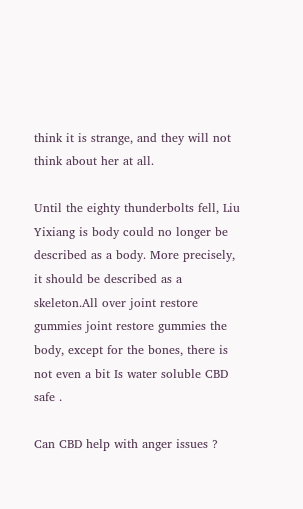think it is strange, and they will not think about her at all.

Until the eighty thunderbolts fell, Liu Yixiang is body could no longer be described as a body. More precisely, it should be described as a skeleton.All over joint restore gummies joint restore gummies the body, except for the bones, there is not even a bit Is water soluble CBD safe .

Can CBD help with anger issues ?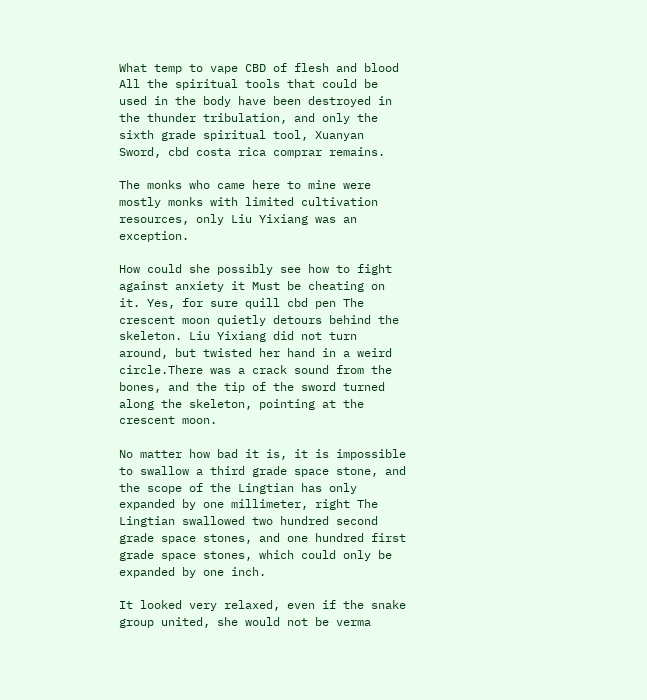What temp to vape CBD of flesh and blood All the spiritual tools that could be used in the body have been destroyed in the thunder tribulation, and only the sixth grade spiritual tool, Xuanyan Sword, cbd costa rica comprar remains.

The monks who came here to mine were mostly monks with limited cultivation resources, only Liu Yixiang was an exception.

How could she possibly see how to fight against anxiety it Must be cheating on it. Yes, for sure quill cbd pen The crescent moon quietly detours behind the skeleton. Liu Yixiang did not turn around, but twisted her hand in a weird circle.There was a crack sound from the bones, and the tip of the sword turned along the skeleton, pointing at the crescent moon.

No matter how bad it is, it is impossible to swallow a third grade space stone, and the scope of the Lingtian has only expanded by one millimeter, right The Lingtian swallowed two hundred second grade space stones, and one hundred first grade space stones, which could only be expanded by one inch.

It looked very relaxed, even if the snake group united, she would not be verma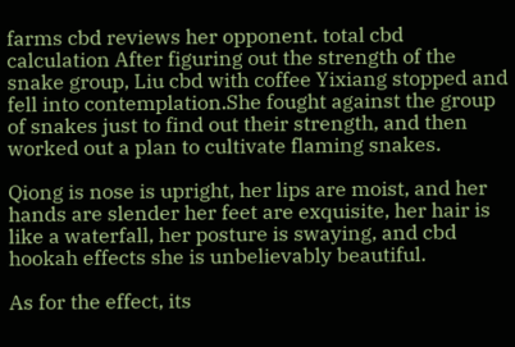farms cbd reviews her opponent. total cbd calculation After figuring out the strength of the snake group, Liu cbd with coffee Yixiang stopped and fell into contemplation.She fought against the group of snakes just to find out their strength, and then worked out a plan to cultivate flaming snakes.

Qiong is nose is upright, her lips are moist, and her hands are slender her feet are exquisite, her hair is like a waterfall, her posture is swaying, and cbd hookah effects she is unbelievably beautiful.

As for the effect, its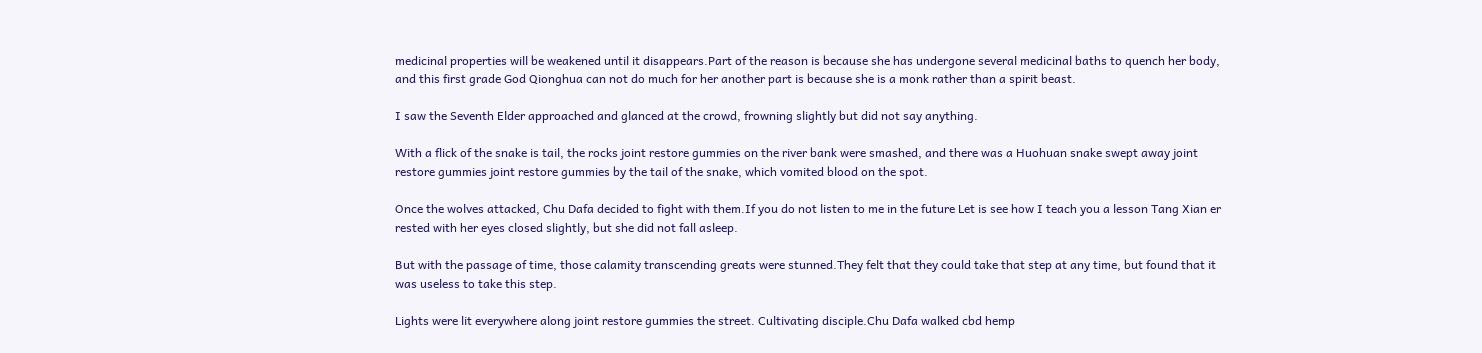medicinal properties will be weakened until it disappears.Part of the reason is because she has undergone several medicinal baths to quench her body, and this first grade God Qionghua can not do much for her another part is because she is a monk rather than a spirit beast.

I saw the Seventh Elder approached and glanced at the crowd, frowning slightly but did not say anything.

With a flick of the snake is tail, the rocks joint restore gummies on the river bank were smashed, and there was a Huohuan snake swept away joint restore gummies joint restore gummies by the tail of the snake, which vomited blood on the spot.

Once the wolves attacked, Chu Dafa decided to fight with them.If you do not listen to me in the future Let is see how I teach you a lesson Tang Xian er rested with her eyes closed slightly, but she did not fall asleep.

But with the passage of time, those calamity transcending greats were stunned.They felt that they could take that step at any time, but found that it was useless to take this step.

Lights were lit everywhere along joint restore gummies the street. Cultivating disciple.Chu Dafa walked cbd hemp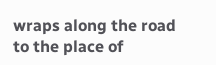wraps along the road to the place of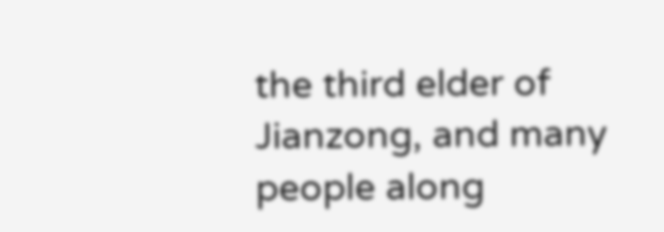the third elder of Jianzong, and many people along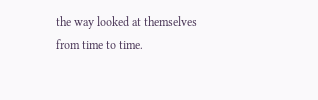the way looked at themselves from time to time.